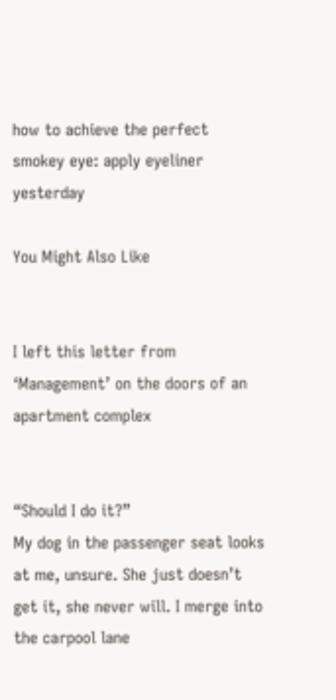how to achieve the perfect smokey eye: apply eyeliner yesterday

You Might Also Like


I left this letter from ‘Management’ on the doors of an apartment complex


“Should I do it?”
My dog in the passenger seat looks at me, unsure. She just doesn’t get it, she never will. I merge into the carpool lane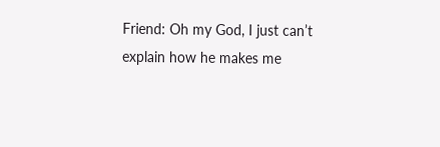Friend: Oh my God, I just can’t explain how he makes me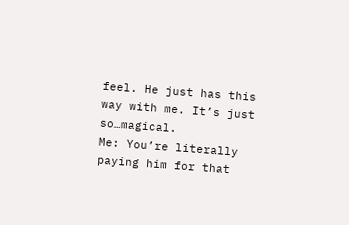feel. He just has this way with me. It’s just so…magical.
Me: You’re literally paying him for that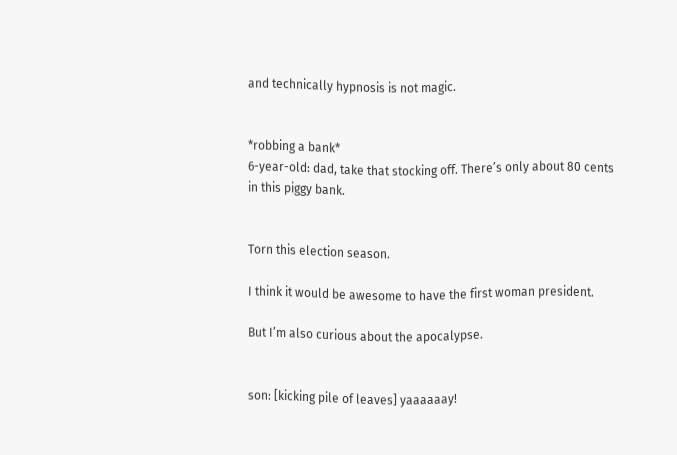and technically hypnosis is not magic.


*robbing a bank*
6-year-old: dad, take that stocking off. There’s only about 80 cents in this piggy bank.


Torn this election season.

I think it would be awesome to have the first woman president.

But I’m also curious about the apocalypse.


son: [kicking pile of leaves] yaaaaaay!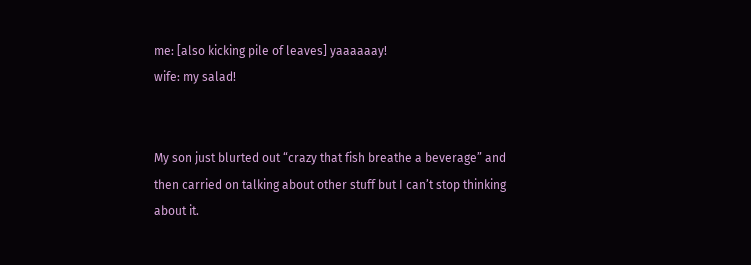me: [also kicking pile of leaves] yaaaaaay!
wife: my salad!


My son just blurted out “crazy that fish breathe a beverage” and then carried on talking about other stuff but I can’t stop thinking about it.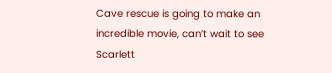Cave rescue is going to make an incredible movie, can’t wait to see Scarlett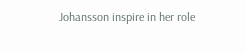Johansson inspire in her role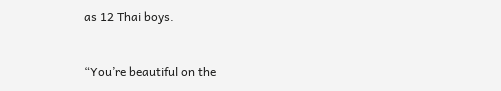as 12 Thai boys.


“You’re beautiful on the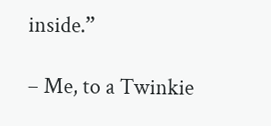inside.”

– Me, to a Twinkie